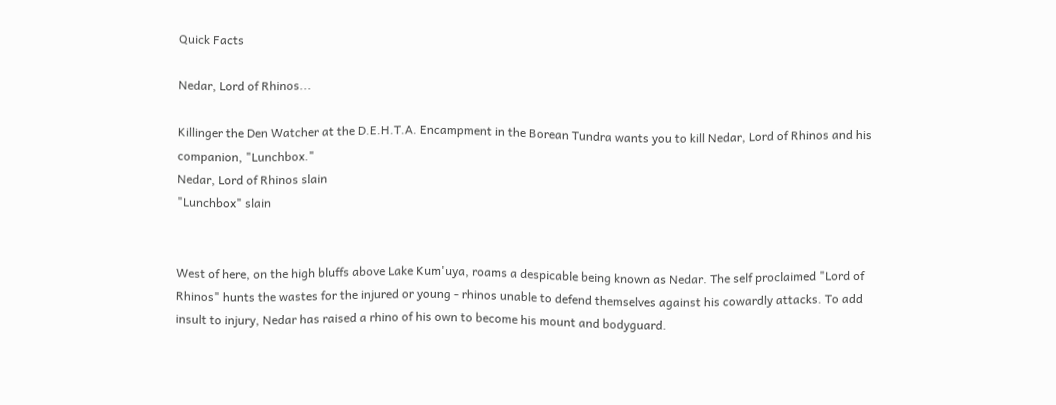Quick Facts

Nedar, Lord of Rhinos...

Killinger the Den Watcher at the D.E.H.T.A. Encampment in the Borean Tundra wants you to kill Nedar, Lord of Rhinos and his companion, "Lunchbox."
Nedar, Lord of Rhinos slain
"Lunchbox" slain


West of here, on the high bluffs above Lake Kum'uya, roams a despicable being known as Nedar. The self proclaimed "Lord of Rhinos" hunts the wastes for the injured or young - rhinos unable to defend themselves against his cowardly attacks. To add insult to injury, Nedar has raised a rhino of his own to become his mount and bodyguard.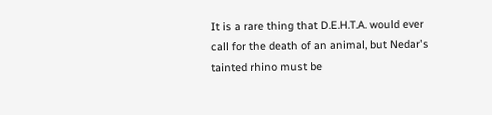It is a rare thing that D.E.H.T.A. would ever call for the death of an animal, but Nedar's tainted rhino must be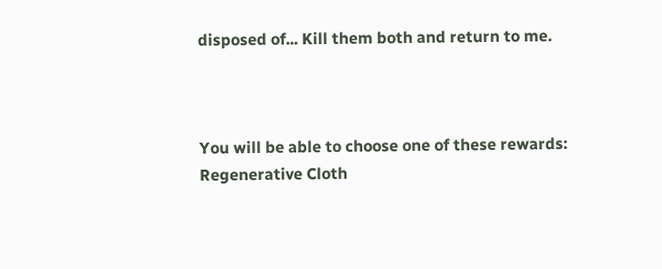disposed of... Kill them both and return to me.



You will be able to choose one of these rewards:
Regenerative Cloth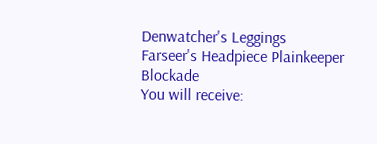Denwatcher's Leggings
Farseer's Headpiece Plainkeeper Blockade
You will receive: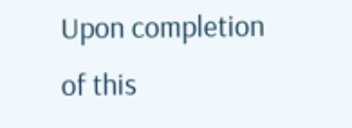Upon completion of this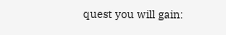quest you will gain: